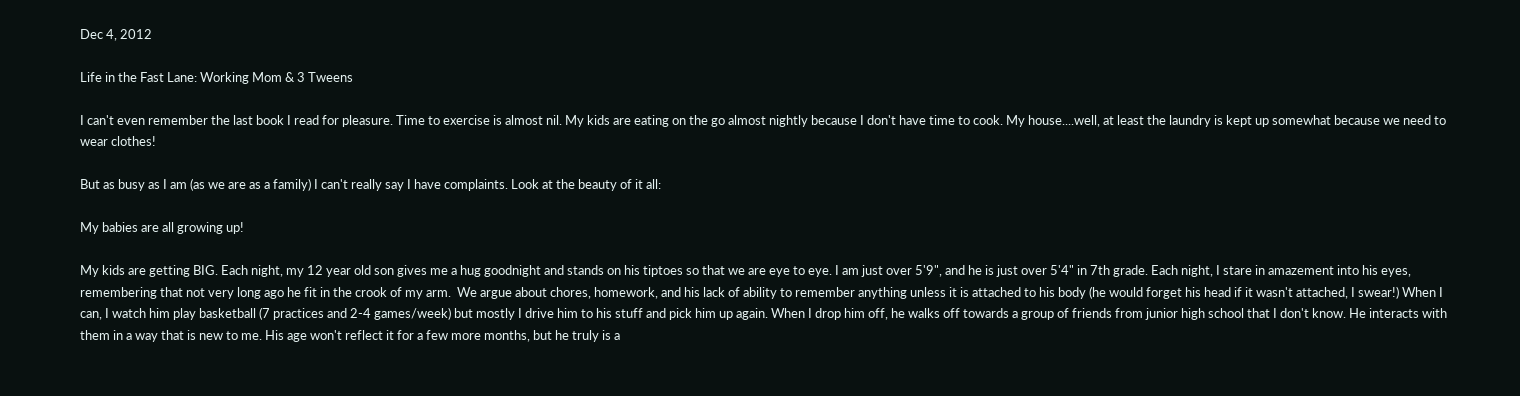Dec 4, 2012

Life in the Fast Lane: Working Mom & 3 Tweens

I can't even remember the last book I read for pleasure. Time to exercise is almost nil. My kids are eating on the go almost nightly because I don't have time to cook. My house....well, at least the laundry is kept up somewhat because we need to wear clothes!

But as busy as I am (as we are as a family) I can't really say I have complaints. Look at the beauty of it all:

My babies are all growing up!

My kids are getting BIG. Each night, my 12 year old son gives me a hug goodnight and stands on his tiptoes so that we are eye to eye. I am just over 5'9", and he is just over 5'4" in 7th grade. Each night, I stare in amazement into his eyes, remembering that not very long ago he fit in the crook of my arm.  We argue about chores, homework, and his lack of ability to remember anything unless it is attached to his body (he would forget his head if it wasn't attached, I swear!) When I can, I watch him play basketball (7 practices and 2-4 games/week) but mostly I drive him to his stuff and pick him up again. When I drop him off, he walks off towards a group of friends from junior high school that I don't know. He interacts with them in a way that is new to me. His age won't reflect it for a few more months, but he truly is a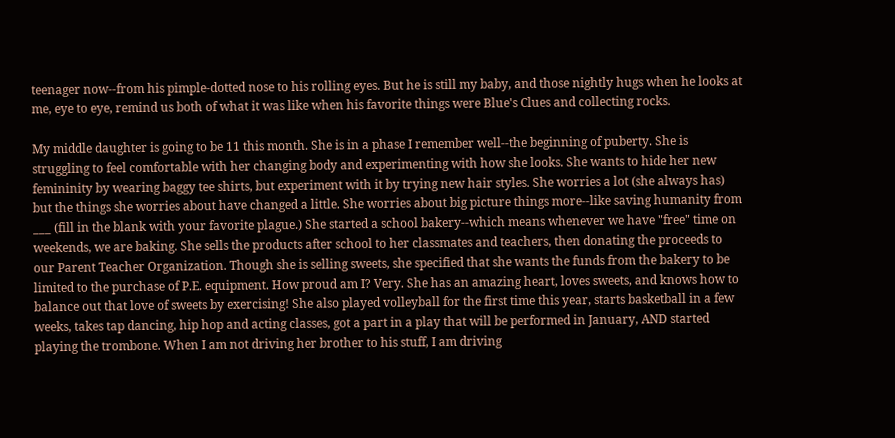teenager now--from his pimple-dotted nose to his rolling eyes. But he is still my baby, and those nightly hugs when he looks at me, eye to eye, remind us both of what it was like when his favorite things were Blue's Clues and collecting rocks.

My middle daughter is going to be 11 this month. She is in a phase I remember well--the beginning of puberty. She is struggling to feel comfortable with her changing body and experimenting with how she looks. She wants to hide her new femininity by wearing baggy tee shirts, but experiment with it by trying new hair styles. She worries a lot (she always has) but the things she worries about have changed a little. She worries about big picture things more--like saving humanity from ___ (fill in the blank with your favorite plague.) She started a school bakery--which means whenever we have "free" time on weekends, we are baking. She sells the products after school to her classmates and teachers, then donating the proceeds to our Parent Teacher Organization. Though she is selling sweets, she specified that she wants the funds from the bakery to be limited to the purchase of P.E. equipment. How proud am I? Very. She has an amazing heart, loves sweets, and knows how to balance out that love of sweets by exercising! She also played volleyball for the first time this year, starts basketball in a few weeks, takes tap dancing, hip hop and acting classes, got a part in a play that will be performed in January, AND started playing the trombone. When I am not driving her brother to his stuff, I am driving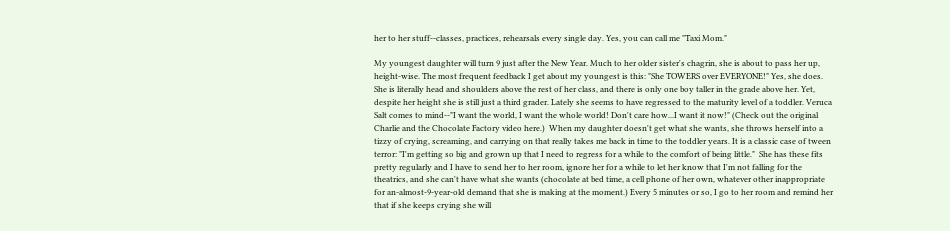her to her stuff--classes, practices, rehearsals every single day. Yes, you can call me "Taxi Mom."

My youngest daughter will turn 9 just after the New Year. Much to her older sister's chagrin, she is about to pass her up, height-wise. The most frequent feedback I get about my youngest is this: "She TOWERS over EVERYONE!" Yes, she does. She is literally head and shoulders above the rest of her class, and there is only one boy taller in the grade above her. Yet, despite her height she is still just a third grader. Lately she seems to have regressed to the maturity level of a toddler. Veruca Salt comes to mind--"I want the world, I want the whole world! Don't care how...I want it now!" (Check out the original Charlie and the Chocolate Factory video here.)  When my daughter doesn't get what she wants, she throws herself into a tizzy of crying, screaming, and carrying on that really takes me back in time to the toddler years. It is a classic case of tween terror: "I'm getting so big and grown up that I need to regress for a while to the comfort of being little."  She has these fits pretty regularly and I have to send her to her room, ignore her for a while to let her know that I'm not falling for the theatrics, and she can't have what she wants (chocolate at bed time, a cell phone of her own, whatever other inappropriate for an-almost-9-year-old demand that she is making at the moment.) Every 5 minutes or so, I go to her room and remind her that if she keeps crying she will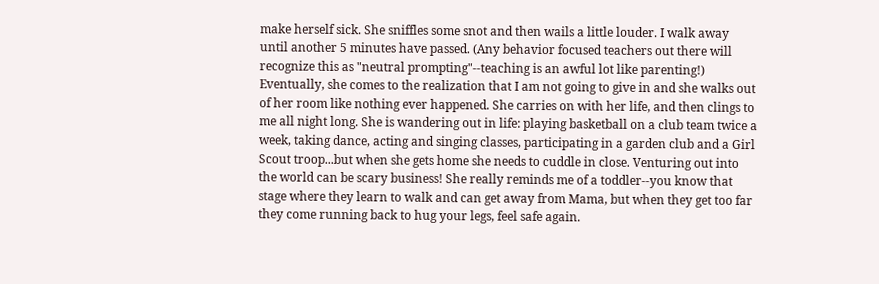make herself sick. She sniffles some snot and then wails a little louder. I walk away until another 5 minutes have passed. (Any behavior focused teachers out there will recognize this as "neutral prompting"--teaching is an awful lot like parenting!)  Eventually, she comes to the realization that I am not going to give in and she walks out of her room like nothing ever happened. She carries on with her life, and then clings to me all night long. She is wandering out in life: playing basketball on a club team twice a week, taking dance, acting and singing classes, participating in a garden club and a Girl Scout troop...but when she gets home she needs to cuddle in close. Venturing out into the world can be scary business! She really reminds me of a toddler--you know that stage where they learn to walk and can get away from Mama, but when they get too far they come running back to hug your legs, feel safe again.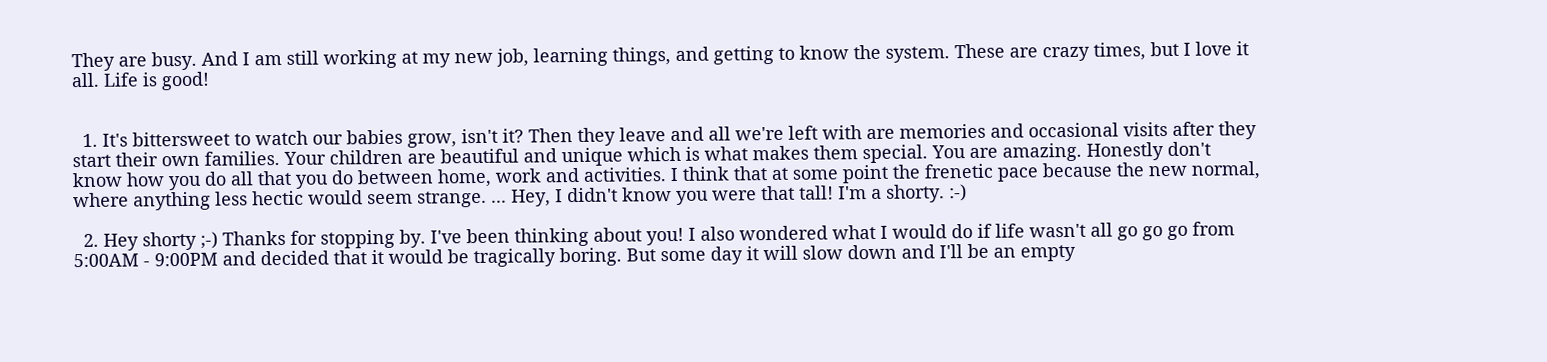They are busy. And I am still working at my new job, learning things, and getting to know the system. These are crazy times, but I love it all. Life is good!


  1. It's bittersweet to watch our babies grow, isn't it? Then they leave and all we're left with are memories and occasional visits after they start their own families. Your children are beautiful and unique which is what makes them special. You are amazing. Honestly don't know how you do all that you do between home, work and activities. I think that at some point the frenetic pace because the new normal, where anything less hectic would seem strange. ... Hey, I didn't know you were that tall! I'm a shorty. :-)

  2. Hey shorty ;-) Thanks for stopping by. I've been thinking about you! I also wondered what I would do if life wasn't all go go go from 5:00AM - 9:00PM and decided that it would be tragically boring. But some day it will slow down and I'll be an empty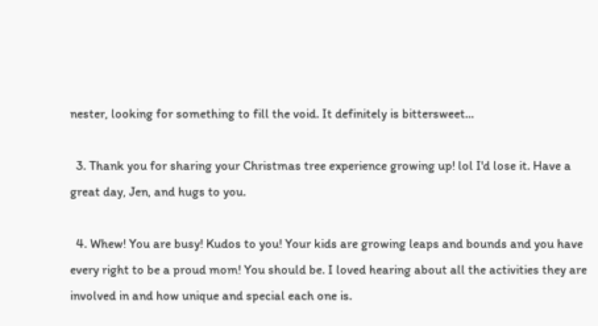nester, looking for something to fill the void. It definitely is bittersweet...

  3. Thank you for sharing your Christmas tree experience growing up! lol I'd lose it. Have a great day, Jen, and hugs to you.

  4. Whew! You are busy! Kudos to you! Your kids are growing leaps and bounds and you have every right to be a proud mom! You should be. I loved hearing about all the activities they are involved in and how unique and special each one is.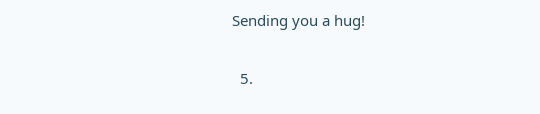Sending you a hug!

  5.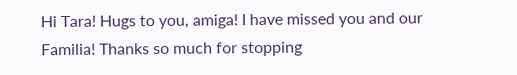Hi Tara! Hugs to you, amiga! I have missed you and our Familia! Thanks so much for stopping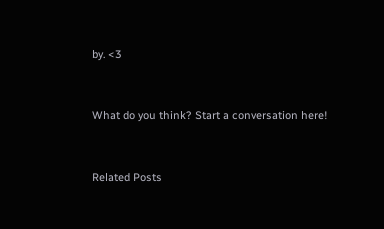by. <3


What do you think? Start a conversation here!


Related Posts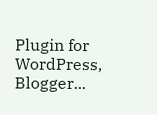Plugin for WordPress, Blogger...